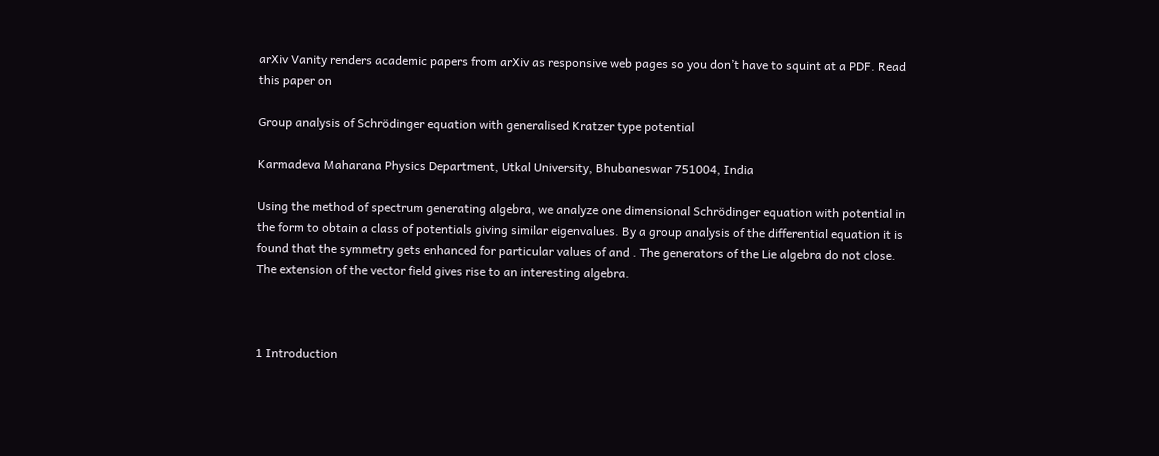arXiv Vanity renders academic papers from arXiv as responsive web pages so you don’t have to squint at a PDF. Read this paper on

Group analysis of Schrödinger equation with generalised Kratzer type potential

Karmadeva Maharana Physics Department, Utkal University, Bhubaneswar 751004, India

Using the method of spectrum generating algebra, we analyze one dimensional Schrödinger equation with potential in the form to obtain a class of potentials giving similar eigenvalues. By a group analysis of the differential equation it is found that the symmetry gets enhanced for particular values of and . The generators of the Lie algebra do not close. The extension of the vector field gives rise to an interesting algebra.



1 Introduction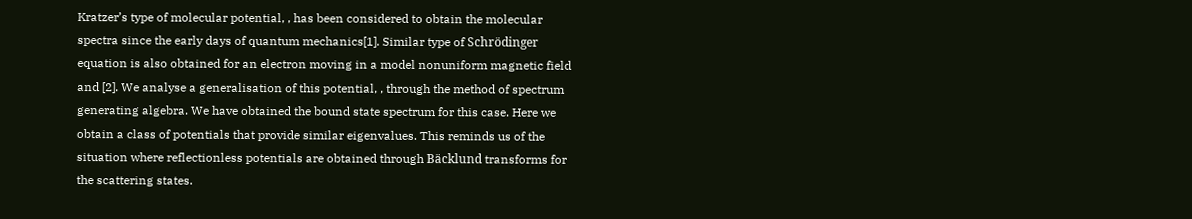Kratzer’s type of molecular potential, , has been considered to obtain the molecular spectra since the early days of quantum mechanics[1]. Similar type of Schrödinger equation is also obtained for an electron moving in a model nonuniform magnetic field and [2]. We analyse a generalisation of this potential, , through the method of spectrum generating algebra. We have obtained the bound state spectrum for this case. Here we obtain a class of potentials that provide similar eigenvalues. This reminds us of the situation where reflectionless potentials are obtained through Bäcklund transforms for the scattering states.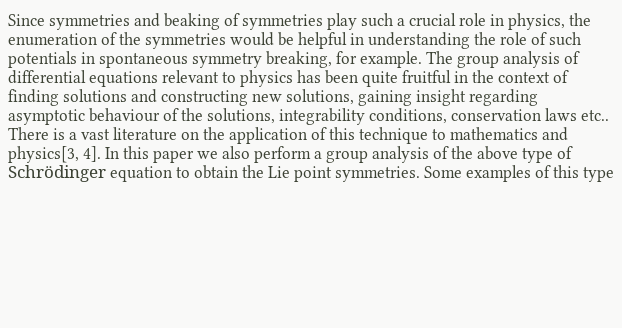Since symmetries and beaking of symmetries play such a crucial role in physics, the enumeration of the symmetries would be helpful in understanding the role of such potentials in spontaneous symmetry breaking, for example. The group analysis of differential equations relevant to physics has been quite fruitful in the context of finding solutions and constructing new solutions, gaining insight regarding asymptotic behaviour of the solutions, integrability conditions, conservation laws etc.. There is a vast literature on the application of this technique to mathematics and physics[3, 4]. In this paper we also perform a group analysis of the above type of Schrödinger equation to obtain the Lie point symmetries. Some examples of this type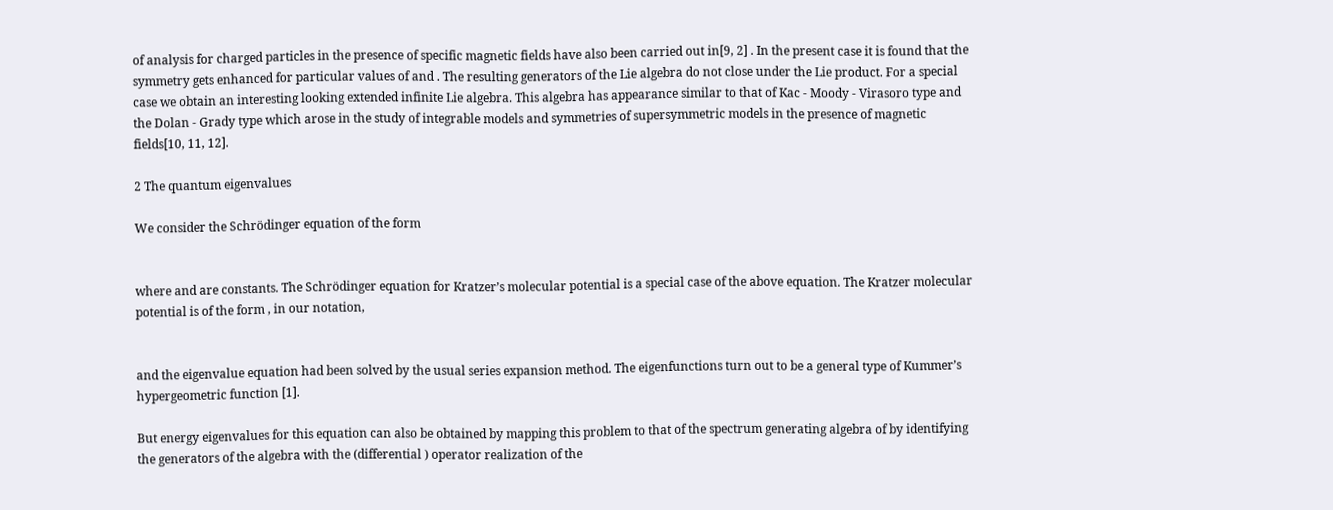of analysis for charged particles in the presence of specific magnetic fields have also been carried out in[9, 2] . In the present case it is found that the symmetry gets enhanced for particular values of and . The resulting generators of the Lie algebra do not close under the Lie product. For a special case we obtain an interesting looking extended infinite Lie algebra. This algebra has appearance similar to that of Kac - Moody - Virasoro type and the Dolan - Grady type which arose in the study of integrable models and symmetries of supersymmetric models in the presence of magnetic fields[10, 11, 12].

2 The quantum eigenvalues

We consider the Schrödinger equation of the form


where and are constants. The Schrödinger equation for Kratzer’s molecular potential is a special case of the above equation. The Kratzer molecular potential is of the form , in our notation,


and the eigenvalue equation had been solved by the usual series expansion method. The eigenfunctions turn out to be a general type of Kummer’s hypergeometric function [1].

But energy eigenvalues for this equation can also be obtained by mapping this problem to that of the spectrum generating algebra of by identifying the generators of the algebra with the (differential ) operator realization of the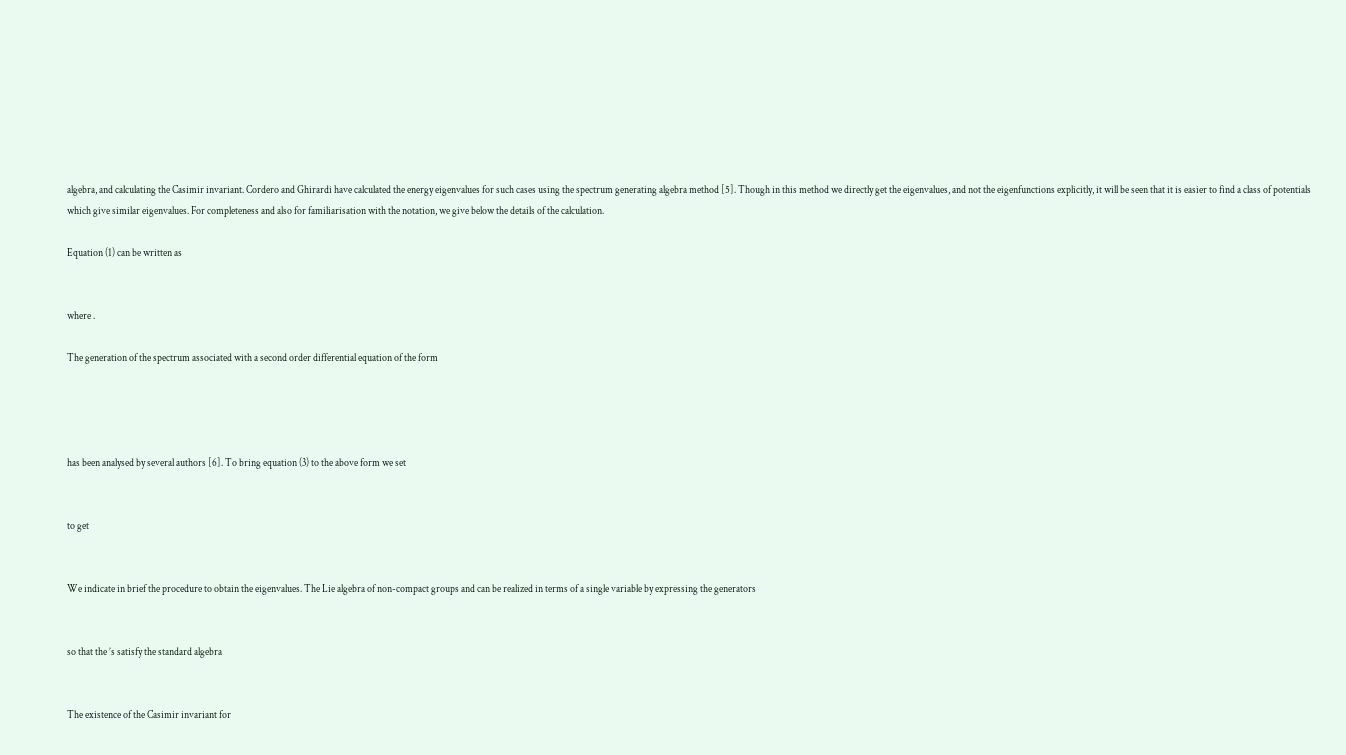algebra, and calculating the Casimir invariant. Cordero and Ghirardi have calculated the energy eigenvalues for such cases using the spectrum generating algebra method [5]. Though in this method we directly get the eigenvalues, and not the eigenfunctions explicitly, it will be seen that it is easier to find a class of potentials which give similar eigenvalues. For completeness and also for familiarisation with the notation, we give below the details of the calculation.

Equation (1) can be written as


where .

The generation of the spectrum associated with a second order differential equation of the form




has been analysed by several authors [6]. To bring equation (3) to the above form we set


to get


We indicate in brief the procedure to obtain the eigenvalues. The Lie algebra of non-compact groups and can be realized in terms of a single variable by expressing the generators


so that the ’s satisfy the standard algebra


The existence of the Casimir invariant for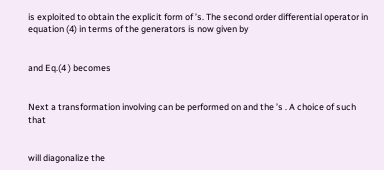is exploited to obtain the explicit form of ’s. The second order differential operator in equation (4) in terms of the generators is now given by


and Eq.(4 ) becomes


Next a transformation involving can be performed on and the ’s . A choice of such that


will diagonalize the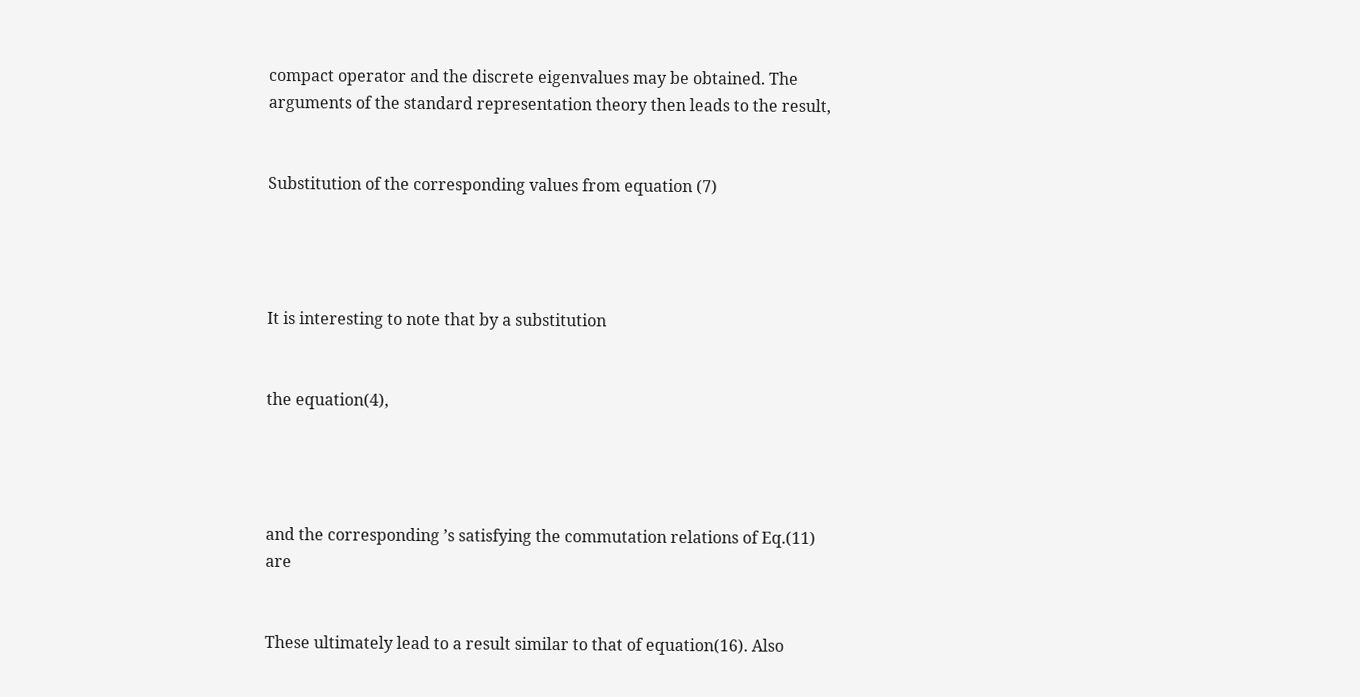compact operator and the discrete eigenvalues may be obtained. The arguments of the standard representation theory then leads to the result,


Substitution of the corresponding values from equation (7)




It is interesting to note that by a substitution


the equation(4),




and the corresponding ’s satisfying the commutation relations of Eq.(11) are


These ultimately lead to a result similar to that of equation(16). Also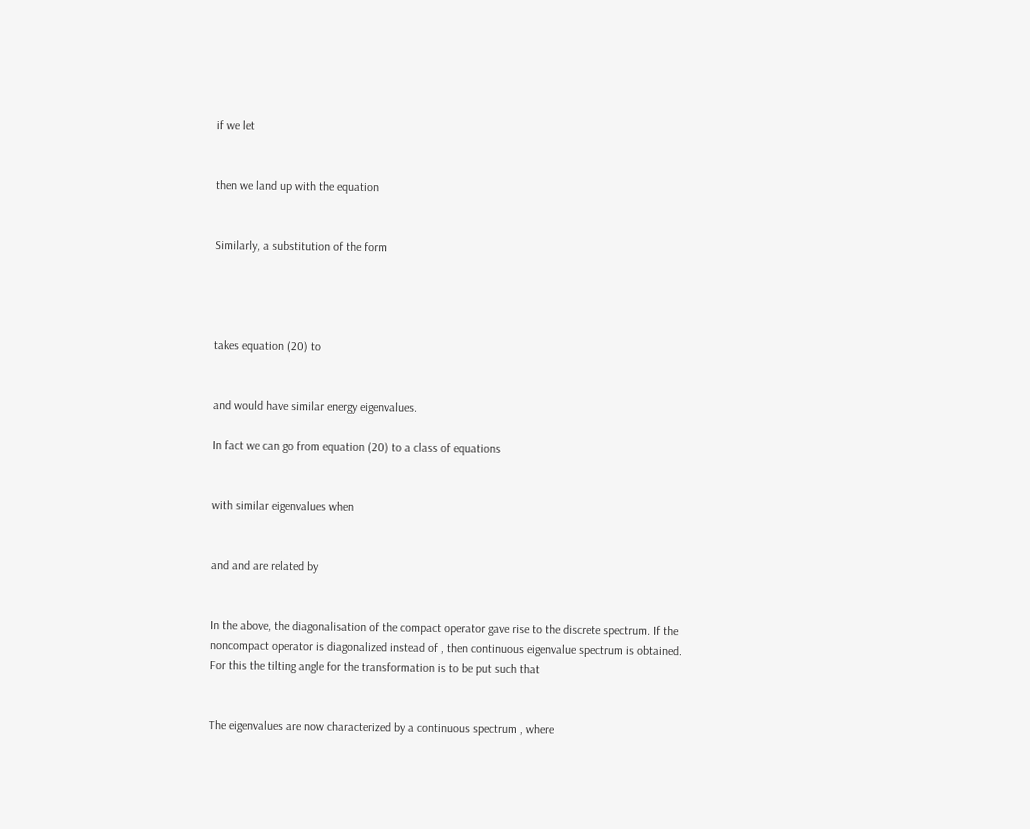if we let


then we land up with the equation


Similarly, a substitution of the form




takes equation (20) to


and would have similar energy eigenvalues.

In fact we can go from equation (20) to a class of equations


with similar eigenvalues when


and and are related by


In the above, the diagonalisation of the compact operator gave rise to the discrete spectrum. If the noncompact operator is diagonalized instead of , then continuous eigenvalue spectrum is obtained. For this the tilting angle for the transformation is to be put such that


The eigenvalues are now characterized by a continuous spectrum , where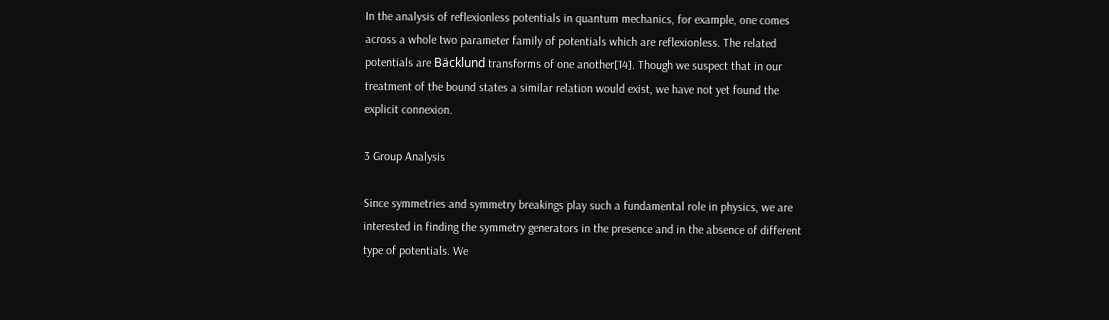In the analysis of reflexionless potentials in quantum mechanics, for example, one comes across a whole two parameter family of potentials which are reflexionless. The related potentials are Bäcklund transforms of one another[14]. Though we suspect that in our treatment of the bound states a similar relation would exist, we have not yet found the explicit connexion.

3 Group Analysis

Since symmetries and symmetry breakings play such a fundamental role in physics, we are interested in finding the symmetry generators in the presence and in the absence of different type of potentials. We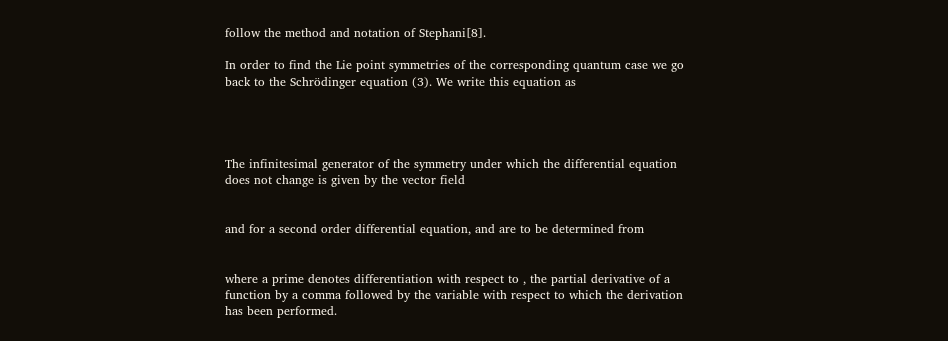follow the method and notation of Stephani[8].

In order to find the Lie point symmetries of the corresponding quantum case we go back to the Schrödinger equation (3). We write this equation as




The infinitesimal generator of the symmetry under which the differential equation does not change is given by the vector field


and for a second order differential equation, and are to be determined from


where a prime denotes differentiation with respect to , the partial derivative of a function by a comma followed by the variable with respect to which the derivation has been performed.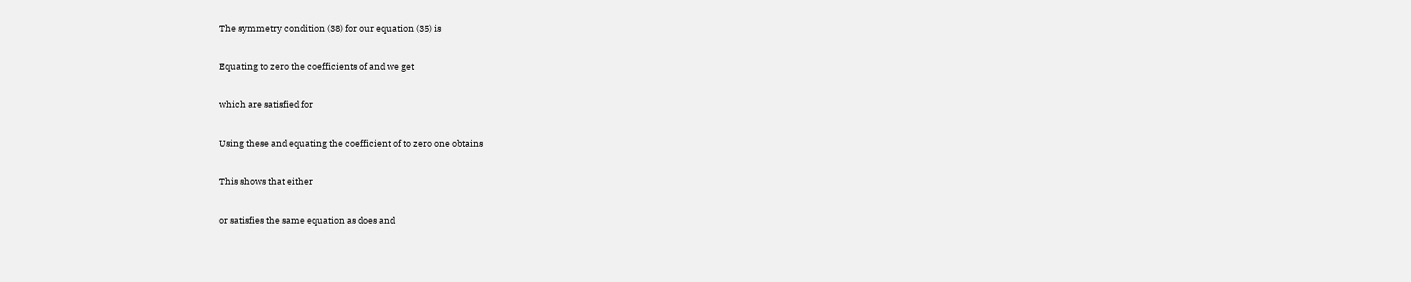The symmetry condition (38) for our equation (35) is


Equating to zero the coefficients of and we get


which are satisfied for


Using these and equating the coefficient of to zero one obtains


This shows that either


or satisfies the same equation as does and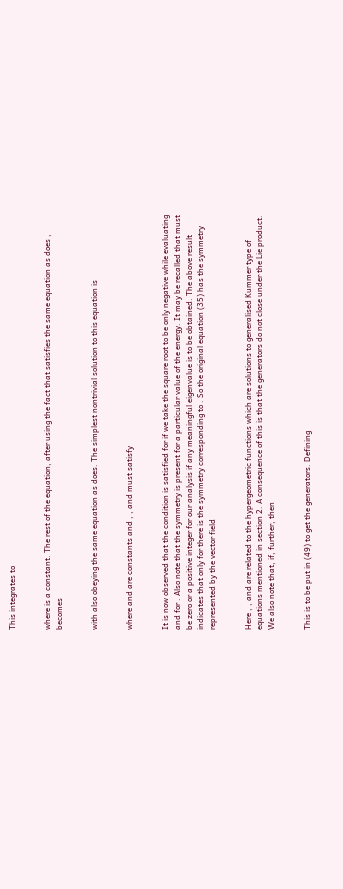This integrates to


where is a constant. The rest of the equation, after using the fact that satisfies the same equation as does , becomes


with also obeying the same equation as does. The simplest nontrivial solution to this equation is


where and are constants and , , and must satisfy


It is now observed that the condition is satisfied for if we take the square root to be only negative while evaluating and for . Also note that the symmetry is present for a particular value of the energy. It may be recalled that must be zero or a positive integer for our analysis if any meaningful eigenvalue is to be obtained. The above result indicates that only for there is the symmetry corresponding to . So the original equation (35) has the symmetry represented by the vector field


Here , , and are related to the hypergeometric functions which are solutions to generalised Kummer type of equations mentioned in section 2. A consequence of this is that the generators do not close under the Lie product. We also note that, if, further, then


This is to be put in (49) to get the generators. Defining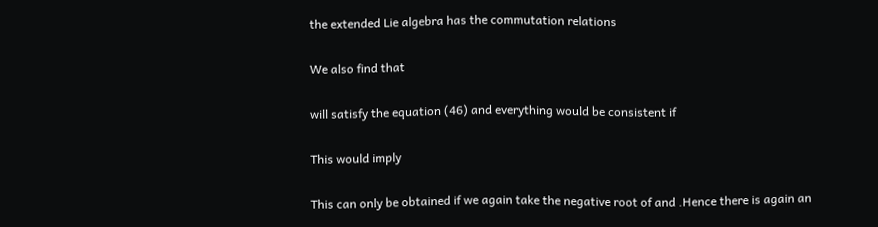the extended Lie algebra has the commutation relations


We also find that


will satisfy the equation (46) and everything would be consistent if


This would imply


This can only be obtained if we again take the negative root of and .Hence there is again an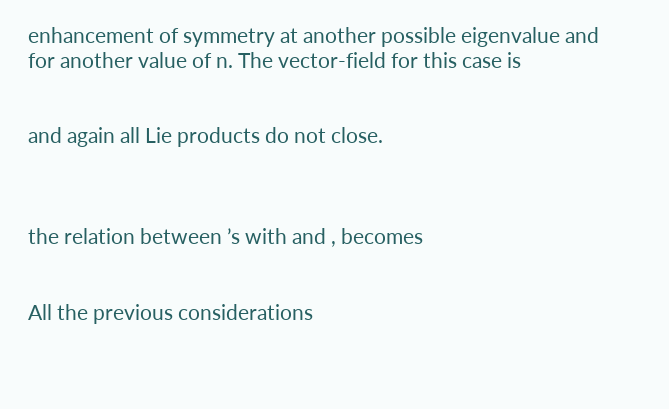enhancement of symmetry at another possible eigenvalue and for another value of n. The vector-field for this case is


and again all Lie products do not close.



the relation between ’s with and , becomes


All the previous considerations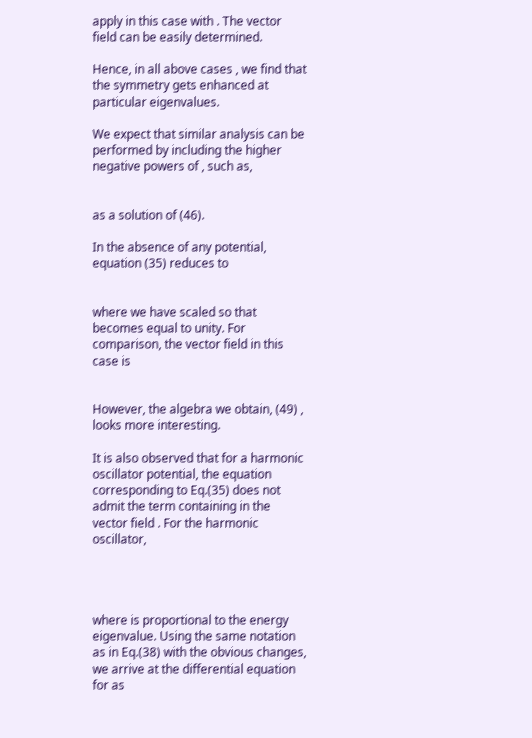apply in this case with . The vector field can be easily determined.

Hence, in all above cases , we find that the symmetry gets enhanced at particular eigenvalues.

We expect that similar analysis can be performed by including the higher negative powers of , such as,


as a solution of (46).

In the absence of any potential, equation (35) reduces to


where we have scaled so that becomes equal to unity. For comparison, the vector field in this case is


However, the algebra we obtain, (49) , looks more interesting.

It is also observed that for a harmonic oscillator potential, the equation corresponding to Eq.(35) does not admit the term containing in the vector field . For the harmonic oscillator,




where is proportional to the energy eigenvalue. Using the same notation as in Eq.(38) with the obvious changes, we arrive at the differential equation for as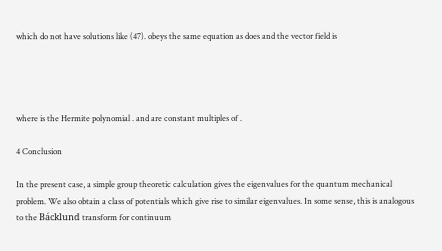which do not have solutions like (47). obeys the same equation as does and the vector field is




where is the Hermite polynomial . and are constant multiples of .

4 Conclusion

In the present case, a simple group theoretic calculation gives the eigenvalues for the quantum mechanical problem. We also obtain a class of potentials which give rise to similar eigenvalues. In some sense, this is analogous to the Bácklund transform for continuum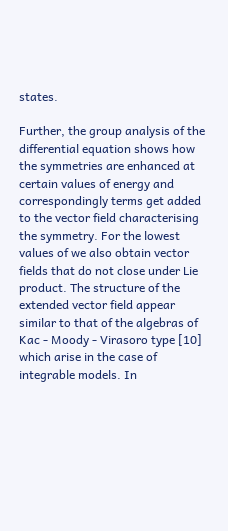states.

Further, the group analysis of the differential equation shows how the symmetries are enhanced at certain values of energy and correspondingly terms get added to the vector field characterising the symmetry. For the lowest values of we also obtain vector fields that do not close under Lie product. The structure of the extended vector field appear similar to that of the algebras of Kac - Moody - Virasoro type [10] which arise in the case of integrable models. In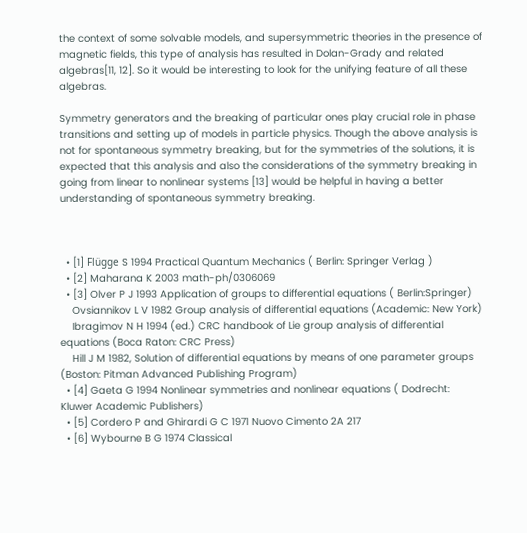the context of some solvable models, and supersymmetric theories in the presence of magnetic fields, this type of analysis has resulted in Dolan-Grady and related algebras[11, 12]. So it would be interesting to look for the unifying feature of all these algebras.

Symmetry generators and the breaking of particular ones play crucial role in phase transitions and setting up of models in particle physics. Though the above analysis is not for spontaneous symmetry breaking, but for the symmetries of the solutions, it is expected that this analysis and also the considerations of the symmetry breaking in going from linear to nonlinear systems [13] would be helpful in having a better understanding of spontaneous symmetry breaking.



  • [1] Flügge S 1994 Practical Quantum Mechanics ( Berlin: Springer Verlag )
  • [2] Maharana K 2003 math-ph/0306069
  • [3] Olver P J 1993 Application of groups to differential equations ( Berlin:Springer)
    Ovsiannikov L V 1982 Group analysis of differential equations (Academic: New York)
    Ibragimov N H 1994 (ed.) CRC handbook of Lie group analysis of differential equations (Boca Raton: CRC Press)
    Hill J M 1982, Solution of differential equations by means of one parameter groups (Boston: Pitman Advanced Publishing Program)
  • [4] Gaeta G 1994 Nonlinear symmetries and nonlinear equations ( Dodrecht: Kluwer Academic Publishers)
  • [5] Cordero P and Ghirardi G C 1971 Nuovo Cimento 2A 217
  • [6] Wybourne B G 1974 Classical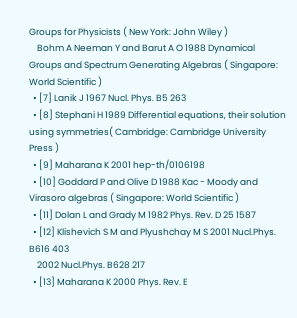Groups for Physicists ( New York: John Wiley )
    Bohm A Neeman Y and Barut A O 1988 Dynamical Groups and Spectrum Generating Algebras ( Singapore: World Scientific )
  • [7] Lanik J 1967 Nucl. Phys. B5 263
  • [8] Stephani H 1989 Differential equations, their solution using symmetries( Cambridge: Cambridge University Press )
  • [9] Maharana K 2001 hep-th/0106198
  • [10] Goddard P and Olive D 1988 Kac - Moody and Virasoro algebras ( Singapore: World Scientific )
  • [11] Dolan L and Grady M 1982 Phys. Rev. D 25 1587
  • [12] Klishevich S M and Plyushchay M S 2001 Nucl.Phys. B616 403
    2002 Nucl.Phys. B628 217
  • [13] Maharana K 2000 Phys. Rev. E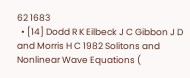62 1683
  • [14] Dodd R K Eilbeck J C Gibbon J D and Morris H C 1982 Solitons and Nonlinear Wave Equations (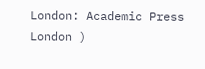London: Academic Press London )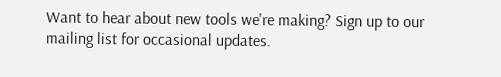Want to hear about new tools we're making? Sign up to our mailing list for occasional updates.